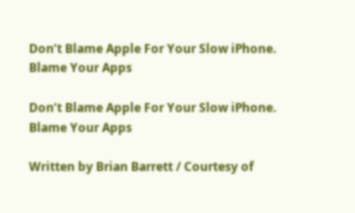Don’t Blame Apple For Your Slow iPhone. Blame Your Apps

Don’t Blame Apple For Your Slow iPhone. Blame Your Apps

Written by Brian Barrett / Courtesy of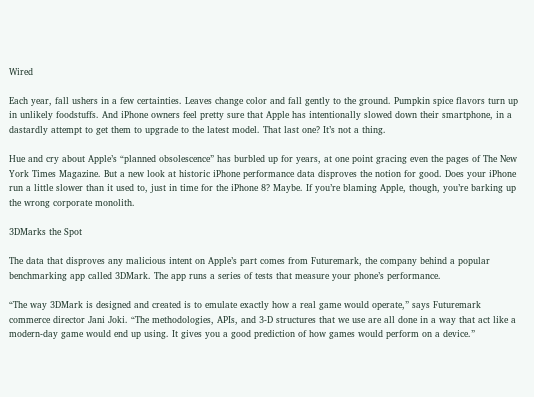Wired

Each year, fall ushers in a few certainties. Leaves change color and fall gently to the ground. Pumpkin spice flavors turn up in unlikely foodstuffs. And iPhone owners feel pretty sure that Apple has intentionally slowed down their smartphone, in a dastardly attempt to get them to upgrade to the latest model. That last one? It’s not a thing.

Hue and cry about Apple’s “planned obsolescence” has burbled up for years, at one point gracing even the pages of The New York Times Magazine. But a new look at historic iPhone performance data disproves the notion for good. Does your iPhone run a little slower than it used to, just in time for the iPhone 8? Maybe. If you’re blaming Apple, though, you’re barking up the wrong corporate monolith.

3DMarks the Spot

The data that disproves any malicious intent on Apple’s part comes from Futuremark, the company behind a popular benchmarking app called 3DMark. The app runs a series of tests that measure your phone’s performance.

“The way 3DMark is designed and created is to emulate exactly how a real game would operate,” says Futuremark commerce director Jani Joki. “The methodologies, APIs, and 3-D structures that we use are all done in a way that act like a modern-day game would end up using. It gives you a good prediction of how games would perform on a device.”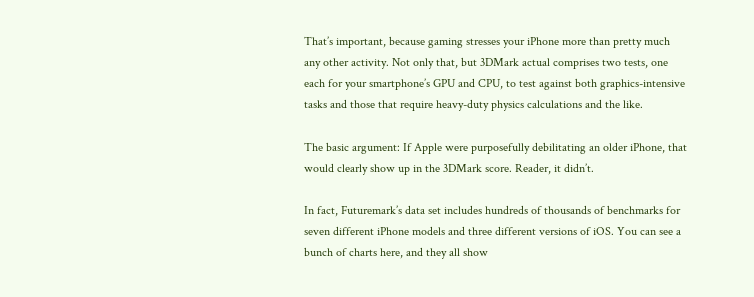That’s important, because gaming stresses your iPhone more than pretty much any other activity. Not only that, but 3DMark actual comprises two tests, one each for your smartphone’s GPU and CPU, to test against both graphics-intensive tasks and those that require heavy-duty physics calculations and the like.

The basic argument: If Apple were purposefully debilitating an older iPhone, that would clearly show up in the 3DMark score. Reader, it didn’t.

In fact, Futuremark’s data set includes hundreds of thousands of benchmarks for seven different iPhone models and three different versions of iOS. You can see a bunch of charts here, and they all show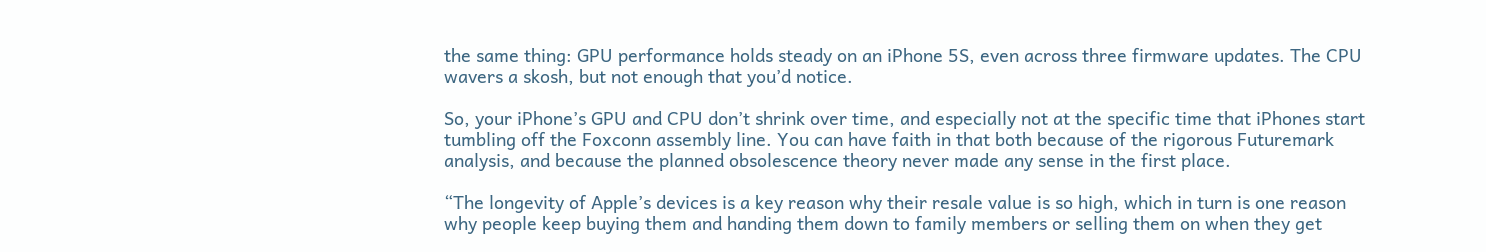the same thing: GPU performance holds steady on an iPhone 5S, even across three firmware updates. The CPU wavers a skosh, but not enough that you’d notice.

So, your iPhone’s GPU and CPU don’t shrink over time, and especially not at the specific time that iPhones start tumbling off the Foxconn assembly line. You can have faith in that both because of the rigorous Futuremark analysis, and because the planned obsolescence theory never made any sense in the first place.

“The longevity of Apple’s devices is a key reason why their resale value is so high, which in turn is one reason why people keep buying them and handing them down to family members or selling them on when they get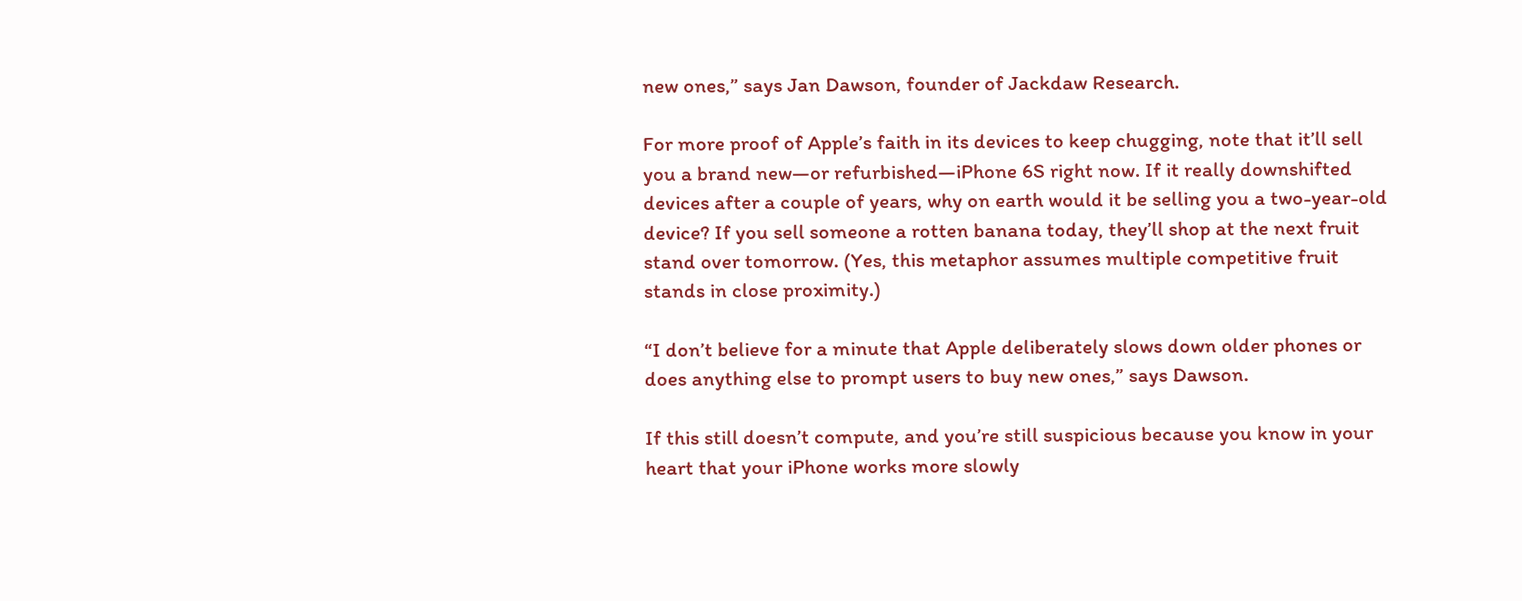new ones,” says Jan Dawson, founder of Jackdaw Research.

For more proof of Apple’s faith in its devices to keep chugging, note that it’ll sell you a brand new—or refurbished—iPhone 6S right now. If it really downshifted devices after a couple of years, why on earth would it be selling you a two-year-old device? If you sell someone a rotten banana today, they’ll shop at the next fruit stand over tomorrow. (Yes, this metaphor assumes multiple competitive fruit stands in close proximity.)

“I don’t believe for a minute that Apple deliberately slows down older phones or does anything else to prompt users to buy new ones,” says Dawson.

If this still doesn’t compute, and you’re still suspicious because you know in your heart that your iPhone works more slowly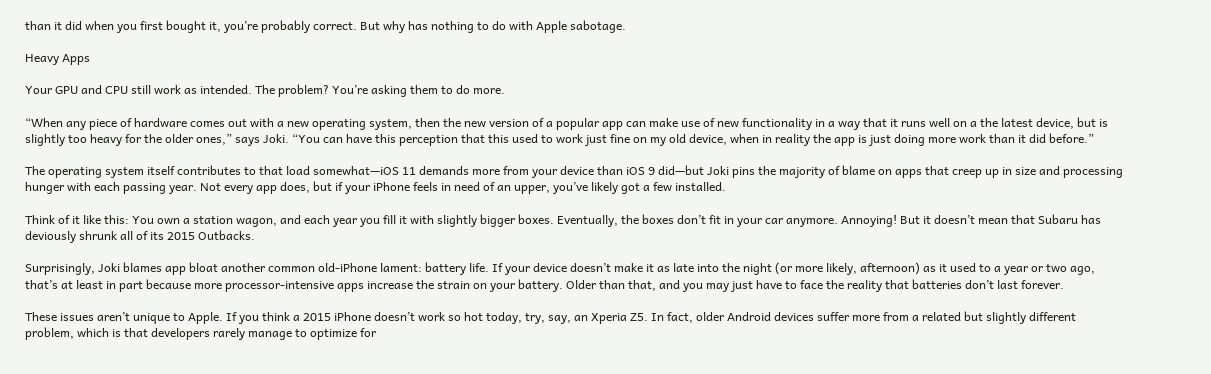than it did when you first bought it, you’re probably correct. But why has nothing to do with Apple sabotage.

Heavy Apps

Your GPU and CPU still work as intended. The problem? You’re asking them to do more.

“When any piece of hardware comes out with a new operating system, then the new version of a popular app can make use of new functionality in a way that it runs well on a the latest device, but is slightly too heavy for the older ones,” says Joki. “You can have this perception that this used to work just fine on my old device, when in reality the app is just doing more work than it did before.”

The operating system itself contributes to that load somewhat—iOS 11 demands more from your device than iOS 9 did—but Joki pins the majority of blame on apps that creep up in size and processing hunger with each passing year. Not every app does, but if your iPhone feels in need of an upper, you’ve likely got a few installed.

Think of it like this: You own a station wagon, and each year you fill it with slightly bigger boxes. Eventually, the boxes don’t fit in your car anymore. Annoying! But it doesn’t mean that Subaru has deviously shrunk all of its 2015 Outbacks.

Surprisingly, Joki blames app bloat another common old-iPhone lament: battery life. If your device doesn’t make it as late into the night (or more likely, afternoon) as it used to a year or two ago, that’s at least in part because more processor-intensive apps increase the strain on your battery. Older than that, and you may just have to face the reality that batteries don’t last forever.

These issues aren’t unique to Apple. If you think a 2015 iPhone doesn’t work so hot today, try, say, an Xperia Z5. In fact, older Android devices suffer more from a related but slightly different problem, which is that developers rarely manage to optimize for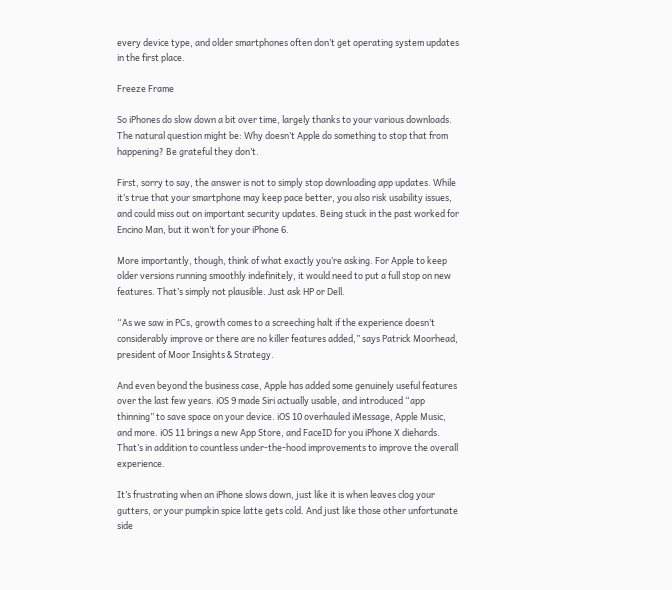every device type, and older smartphones often don’t get operating system updates in the first place.

Freeze Frame

So iPhones do slow down a bit over time, largely thanks to your various downloads. The natural question might be: Why doesn’t Apple do something to stop that from happening? Be grateful they don’t.

First, sorry to say, the answer is not to simply stop downloading app updates. While it’s true that your smartphone may keep pace better, you also risk usability issues, and could miss out on important security updates. Being stuck in the past worked for Encino Man, but it won’t for your iPhone 6.

More importantly, though, think of what exactly you’re asking. For Apple to keep older versions running smoothly indefinitely, it would need to put a full stop on new features. That’s simply not plausible. Just ask HP or Dell.

“As we saw in PCs, growth comes to a screeching halt if the experience doesn’t considerably improve or there are no killer features added,” says Patrick Moorhead, president of Moor Insights & Strategy.

And even beyond the business case, Apple has added some genuinely useful features over the last few years. iOS 9 made Siri actually usable, and introduced “app thinning” to save space on your device. iOS 10 overhauled iMessage, Apple Music, and more. iOS 11 brings a new App Store, and FaceID for you iPhone X diehards. That’s in addition to countless under-the-hood improvements to improve the overall experience.

It’s frustrating when an iPhone slows down, just like it is when leaves clog your gutters, or your pumpkin spice latte gets cold. And just like those other unfortunate side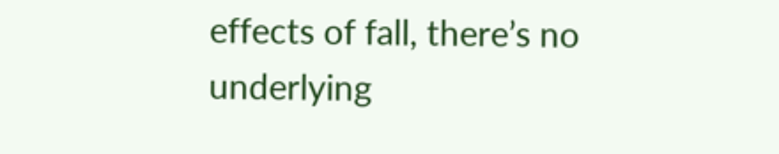effects of fall, there’s no underlying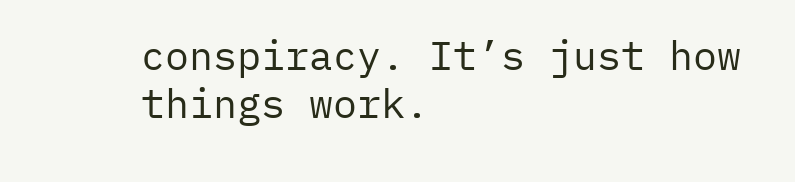conspiracy. It’s just how things work.